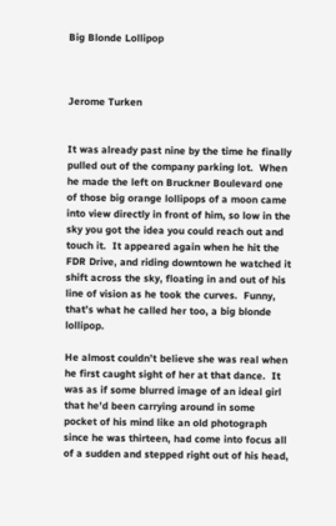Big Blonde Lollipop



Jerome Turken


It was already past nine by the time he finally pulled out of the company parking lot.  When he made the left on Bruckner Boulevard one of those big orange lollipops of a moon came into view directly in front of him, so low in the sky you got the idea you could reach out and touch it.  It appeared again when he hit the FDR Drive, and riding downtown he watched it shift across the sky, floating in and out of his line of vision as he took the curves.  Funny, that’s what he called her too, a big blonde lollipop.

He almost couldn’t believe she was real when he first caught sight of her at that dance.  It was as if some blurred image of an ideal girl that he’d been carrying around in some pocket of his mind like an old photograph since he was thirteen, had come into focus all of a sudden and stepped right out of his head,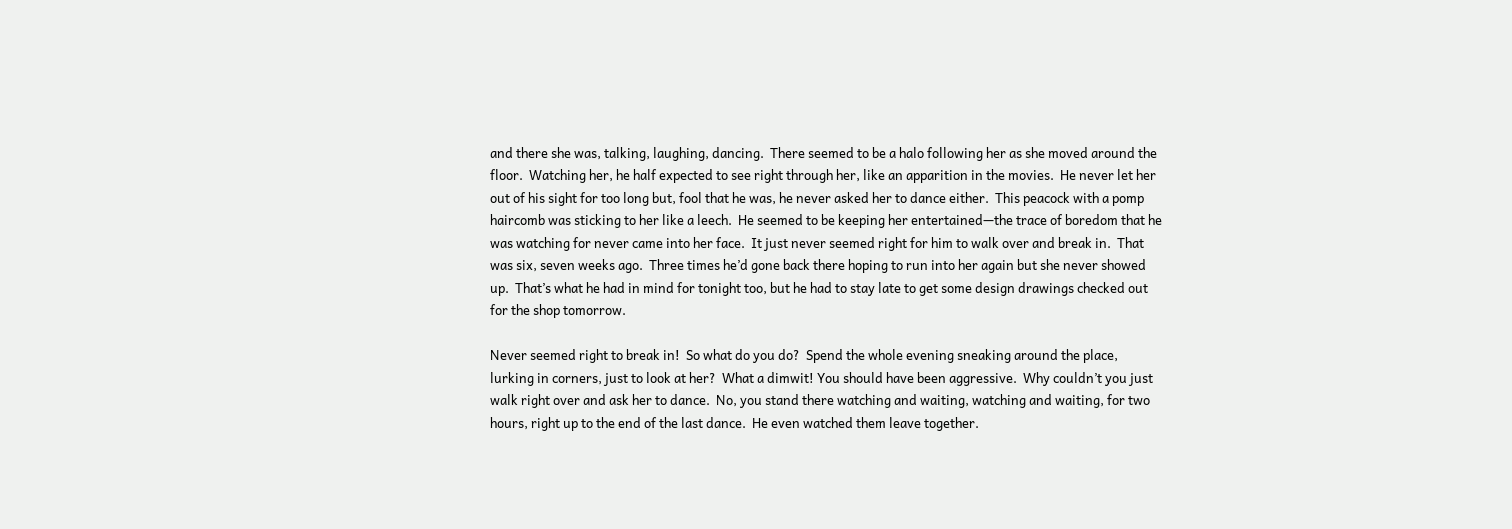and there she was, talking, laughing, dancing.  There seemed to be a halo following her as she moved around the floor.  Watching her, he half expected to see right through her, like an apparition in the movies.  He never let her out of his sight for too long but, fool that he was, he never asked her to dance either.  This peacock with a pomp haircomb was sticking to her like a leech.  He seemed to be keeping her entertained—the trace of boredom that he was watching for never came into her face.  It just never seemed right for him to walk over and break in.  That was six, seven weeks ago.  Three times he’d gone back there hoping to run into her again but she never showed up.  That’s what he had in mind for tonight too, but he had to stay late to get some design drawings checked out for the shop tomorrow.

Never seemed right to break in!  So what do you do?  Spend the whole evening sneaking around the place, lurking in corners, just to look at her?  What a dimwit! You should have been aggressive.  Why couldn’t you just walk right over and ask her to dance.  No, you stand there watching and waiting, watching and waiting, for two hours, right up to the end of the last dance.  He even watched them leave together.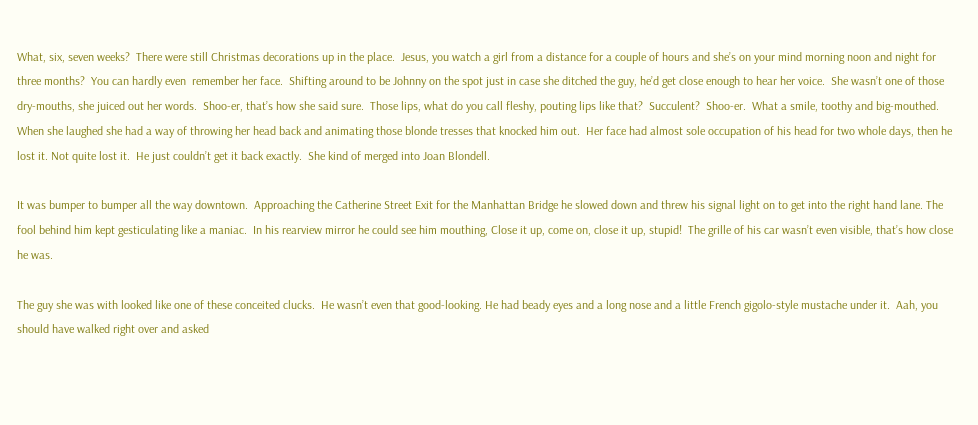What, six, seven weeks?  There were still Christmas decorations up in the place.  Jesus, you watch a girl from a distance for a couple of hours and she’s on your mind morning noon and night for three months?  You can hardly even  remember her face.  Shifting around to be Johnny on the spot just in case she ditched the guy, he’d get close enough to hear her voice.  She wasn’t one of those dry‑mouths, she juiced out her words.  Shoo‑er, that’s how she said sure.  Those lips, what do you call fleshy, pouting lips like that?  Succulent?  Shoo‑er.  What a smile, toothy and big‑mouthed.  When she laughed she had a way of throwing her head back and animating those blonde tresses that knocked him out.  Her face had almost sole occupation of his head for two whole days, then he lost it. Not quite lost it.  He just couldn’t get it back exactly.  She kind of merged into Joan Blondell.

It was bumper to bumper all the way downtown.  Approaching the Catherine Street Exit for the Manhattan Bridge he slowed down and threw his signal light on to get into the right hand lane. The fool behind him kept gesticulating like a maniac.  In his rearview mirror he could see him mouthing, Close it up, come on, close it up, stupid!  The grille of his car wasn’t even visible, that’s how close he was.

The guy she was with looked like one of these conceited clucks.  He wasn’t even that good‑looking. He had beady eyes and a long nose and a little French gigolo-style mustache under it.  Aah, you should have walked right over and asked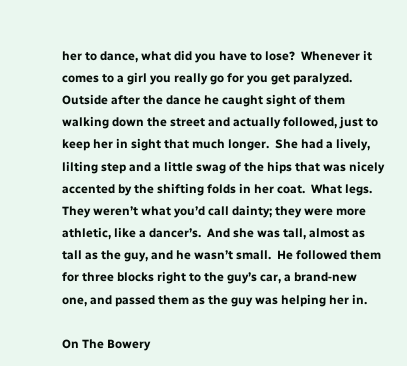her to dance, what did you have to lose?  Whenever it comes to a girl you really go for you get paralyzed. Outside after the dance he caught sight of them walking down the street and actually followed, just to keep her in sight that much longer.  She had a lively, lilting step and a little swag of the hips that was nicely accented by the shifting folds in her coat.  What legs.  They weren’t what you’d call dainty; they were more athletic, like a dancer’s.  And she was tall, almost as tall as the guy, and he wasn’t small.  He followed them for three blocks right to the guy’s car, a brand‑new one, and passed them as the guy was helping her in.

On The Bowery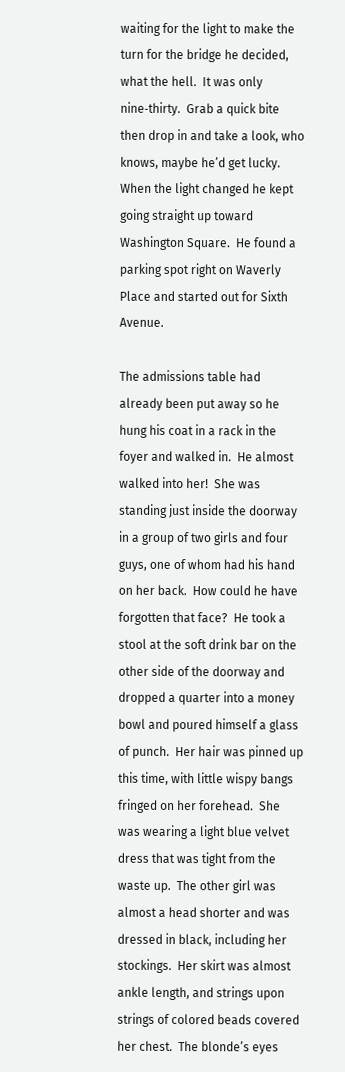waiting for the light to make the turn for the bridge he decided, what the hell.  It was only nine‑thirty.  Grab a quick bite then drop in and take a look, who knows, maybe he’d get lucky.  When the light changed he kept going straight up toward Washington Square.  He found a parking spot right on Waverly Place and started out for Sixth Avenue.

The admissions table had already been put away so he hung his coat in a rack in the foyer and walked in.  He almost walked into her!  She was standing just inside the doorway in a group of two girls and four guys, one of whom had his hand on her back.  How could he have forgotten that face?  He took a stool at the soft drink bar on the other side of the doorway and dropped a quarter into a money bowl and poured himself a glass of punch.  Her hair was pinned up this time, with little wispy bangs fringed on her forehead.  She was wearing a light blue velvet dress that was tight from the waste up.  The other girl was almost a head shorter and was dressed in black, including her stockings.  Her skirt was almost ankle length, and strings upon strings of colored beads covered her chest.  The blonde’s eyes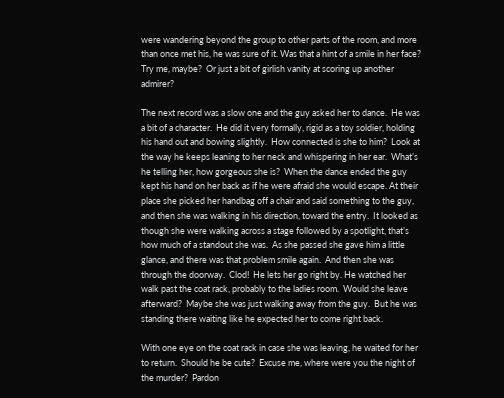were wandering beyond the group to other parts of the room, and more than once met his, he was sure of it. Was that a hint of a smile in her face?  Try me, maybe?  Or just a bit of girlish vanity at scoring up another admirer?

The next record was a slow one and the guy asked her to dance.  He was a bit of a character.  He did it very formally, rigid as a toy soldier, holding his hand out and bowing slightly.  How connected is she to him?  Look at the way he keeps leaning to her neck and whispering in her ear.  What’s he telling her, how gorgeous she is?  When the dance ended the guy kept his hand on her back as if he were afraid she would escape. At their place she picked her handbag off a chair and said something to the guy, and then she was walking in his direction, toward the entry.  It looked as though she were walking across a stage followed by a spotlight, that’s how much of a standout she was.  As she passed she gave him a little glance, and there was that problem smile again.  And then she was through the doorway.  Clod!  He lets her go right by. He watched her walk past the coat rack, probably to the ladies room.  Would she leave afterward?  Maybe she was just walking away from the guy.  But he was standing there waiting like he expected her to come right back.

With one eye on the coat rack in case she was leaving, he waited for her to return.  Should he be cute?  Excuse me, where were you the night of the murder?  Pardon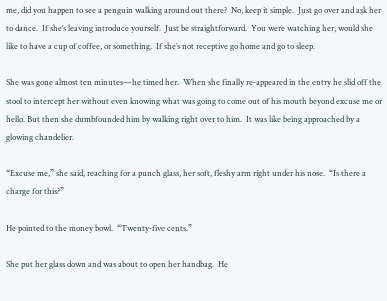me, did you happen to see a penguin walking around out there?  No, keep it simple.  Just go over and ask her to dance.  If she’s leaving introduce yourself.  Just be straightforward.  You were watching her, would she like to have a cup of coffee, or something.  If she’s not receptive go home and go to sleep.

She was gone almost ten minutes—he timed her.  When she finally re‑appeared in the entry he slid off the stool to intercept her without even knowing what was going to come out of his mouth beyond excuse me or hello. But then she dumbfounded him by walking right over to him.  It was like being approached by a glowing chandelier.

“Excuse me,” she said, reaching for a punch glass, her soft, fleshy arm right under his nose.  “Is there a charge for this?”

He pointed to the money bowl.  “Twenty‑five cents.”

She put her glass down and was about to open her handbag.  He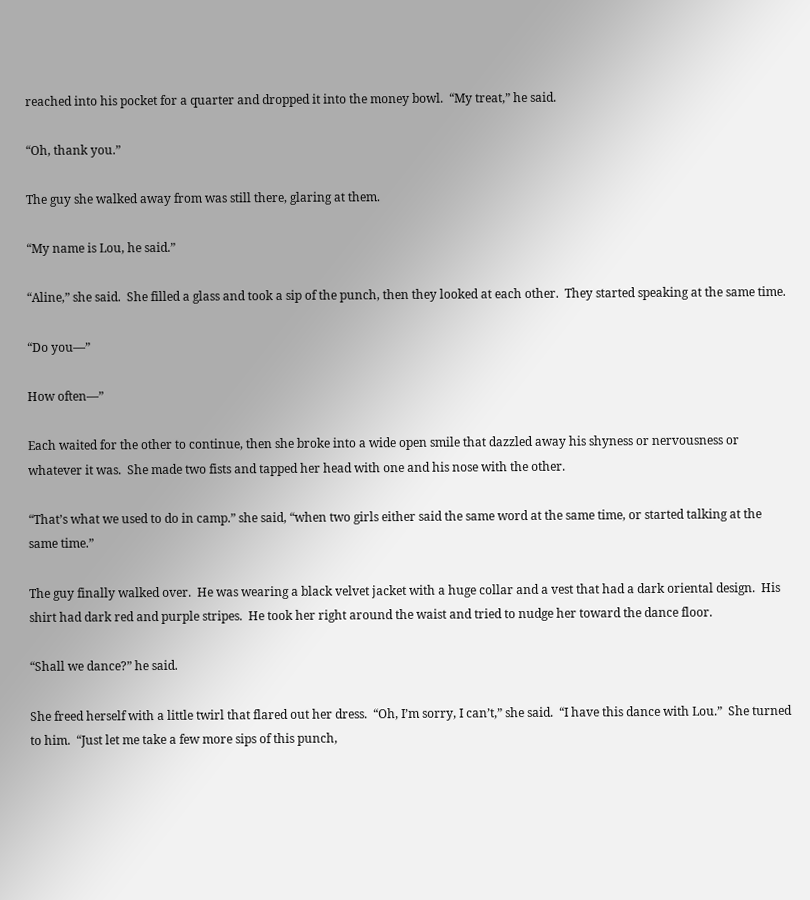reached into his pocket for a quarter and dropped it into the money bowl.  “My treat,” he said.

“Oh, thank you.”

The guy she walked away from was still there, glaring at them.

“My name is Lou, he said.”

“Aline,” she said.  She filled a glass and took a sip of the punch, then they looked at each other.  They started speaking at the same time.

“Do you—”

How often—”

Each waited for the other to continue, then she broke into a wide open smile that dazzled away his shyness or nervousness or whatever it was.  She made two fists and tapped her head with one and his nose with the other.

“That’s what we used to do in camp.” she said, “when two girls either said the same word at the same time, or started talking at the same time.”

The guy finally walked over.  He was wearing a black velvet jacket with a huge collar and a vest that had a dark oriental design.  His shirt had dark red and purple stripes.  He took her right around the waist and tried to nudge her toward the dance floor.

“Shall we dance?” he said.

She freed herself with a little twirl that flared out her dress.  “Oh, I’m sorry, I can’t,” she said.  “I have this dance with Lou.”  She turned to him.  “Just let me take a few more sips of this punch,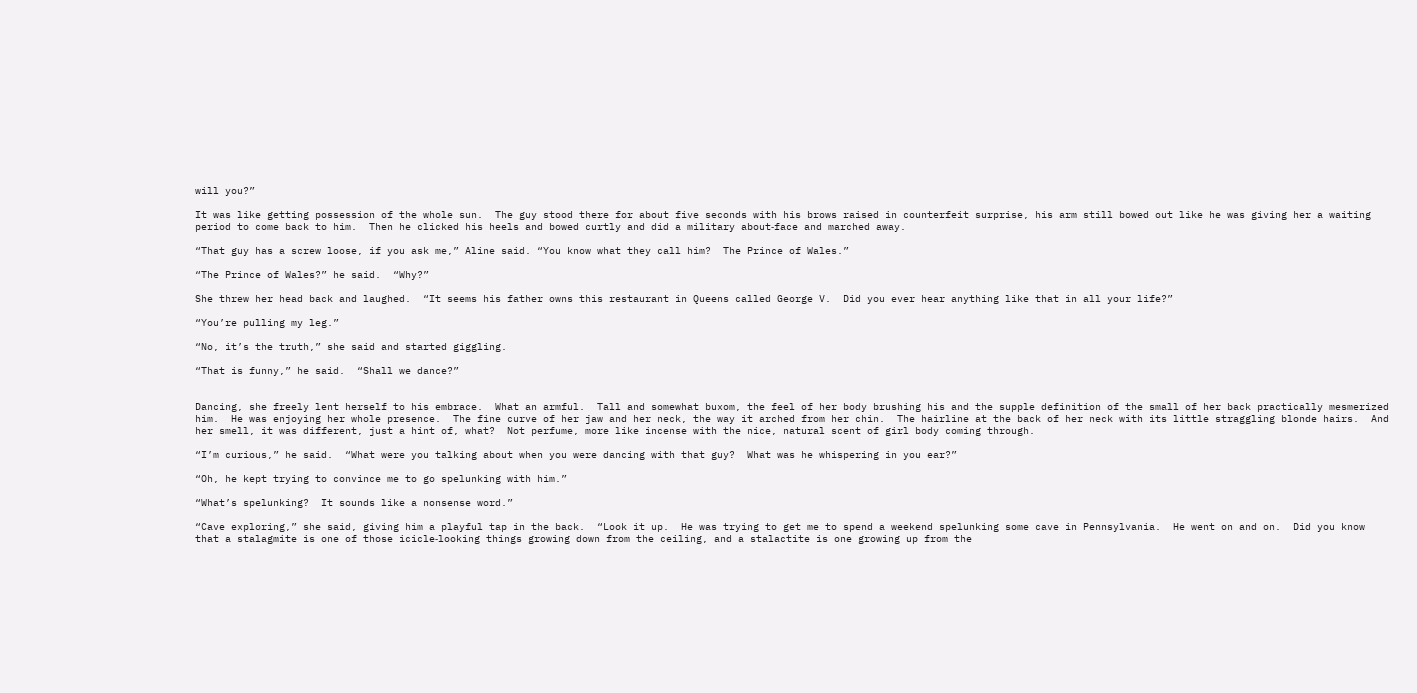will you?”

It was like getting possession of the whole sun.  The guy stood there for about five seconds with his brows raised in counterfeit surprise, his arm still bowed out like he was giving her a waiting period to come back to him.  Then he clicked his heels and bowed curtly and did a military about‑face and marched away.

“That guy has a screw loose, if you ask me,” Aline said. “You know what they call him?  The Prince of Wales.”

“The Prince of Wales?” he said.  “Why?”

She threw her head back and laughed.  “It seems his father owns this restaurant in Queens called George V.  Did you ever hear anything like that in all your life?”

“You’re pulling my leg.”

“No, it’s the truth,” she said and started giggling.

“That is funny,” he said.  “Shall we dance?”


Dancing, she freely lent herself to his embrace.  What an armful.  Tall and somewhat buxom, the feel of her body brushing his and the supple definition of the small of her back practically mesmerized him.  He was enjoying her whole presence.  The fine curve of her jaw and her neck, the way it arched from her chin.  The hairline at the back of her neck with its little straggling blonde hairs.  And her smell, it was different, just a hint of, what?  Not perfume, more like incense with the nice, natural scent of girl body coming through.

“I’m curious,” he said.  “What were you talking about when you were dancing with that guy?  What was he whispering in you ear?”

“Oh, he kept trying to convince me to go spelunking with him.”

“What’s spelunking?  It sounds like a nonsense word.”

“Cave exploring,” she said, giving him a playful tap in the back.  “Look it up.  He was trying to get me to spend a weekend spelunking some cave in Pennsylvania.  He went on and on.  Did you know that a stalagmite is one of those icicle‑looking things growing down from the ceiling, and a stalactite is one growing up from the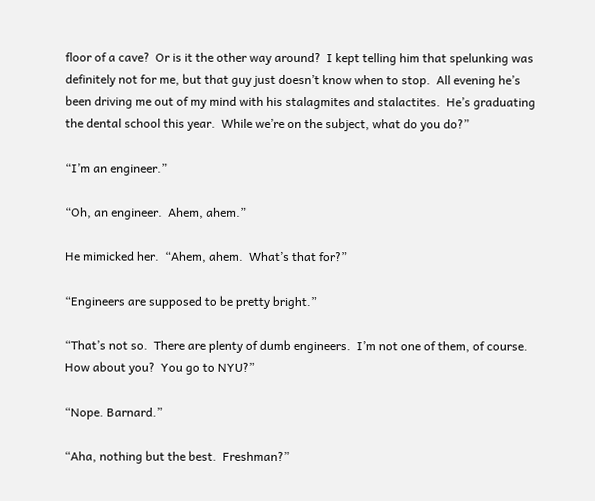floor of a cave?  Or is it the other way around?  I kept telling him that spelunking was definitely not for me, but that guy just doesn’t know when to stop.  All evening he’s been driving me out of my mind with his stalagmites and stalactites.  He’s graduating the dental school this year.  While we’re on the subject, what do you do?”

“I’m an engineer.”

“Oh, an engineer.  Ahem, ahem.”

He mimicked her.  “Ahem, ahem.  What’s that for?”

“Engineers are supposed to be pretty bright.”

“That’s not so.  There are plenty of dumb engineers.  I’m not one of them, of course.  How about you?  You go to NYU?”

“Nope. Barnard.”

“Aha, nothing but the best.  Freshman?”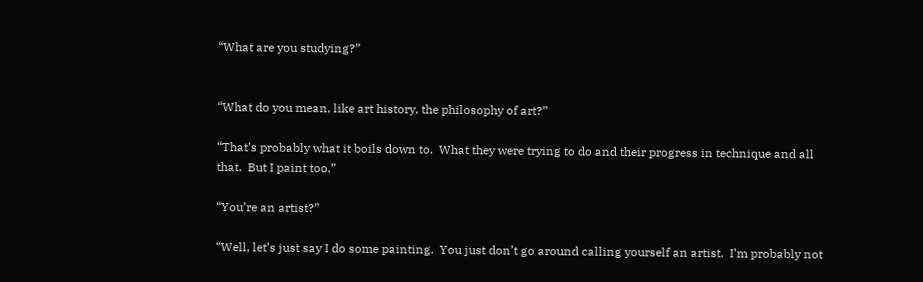“What are you studying?”


“What do you mean, like art history, the philosophy of art?”

“That’s probably what it boils down to.  What they were trying to do and their progress in technique and all that.  But I paint too.”

“You’re an artist?”

“Well, let’s just say I do some painting.  You just don’t go around calling yourself an artist.  I’m probably not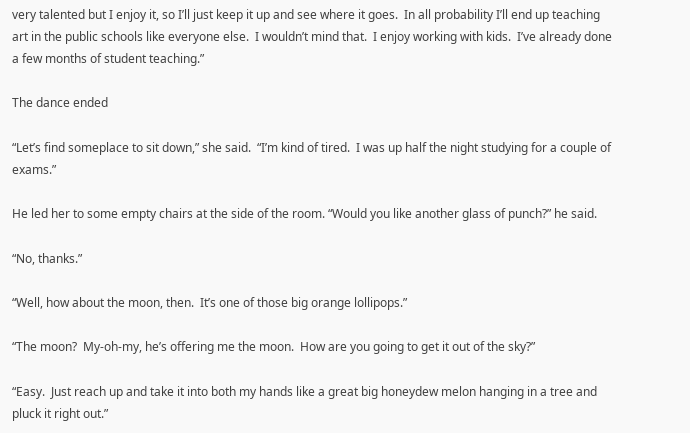very talented but I enjoy it, so I’ll just keep it up and see where it goes.  In all probability I’ll end up teaching art in the public schools like everyone else.  I wouldn’t mind that.  I enjoy working with kids.  I’ve already done a few months of student teaching.”

The dance ended

“Let’s find someplace to sit down,” she said.  “I’m kind of tired.  I was up half the night studying for a couple of exams.”

He led her to some empty chairs at the side of the room. “Would you like another glass of punch?” he said.

“No, thanks.”

“Well, how about the moon, then.  It’s one of those big orange lollipops.”

“The moon?  My‑oh‑my, he’s offering me the moon.  How are you going to get it out of the sky?”

“Easy.  Just reach up and take it into both my hands like a great big honeydew melon hanging in a tree and pluck it right out.”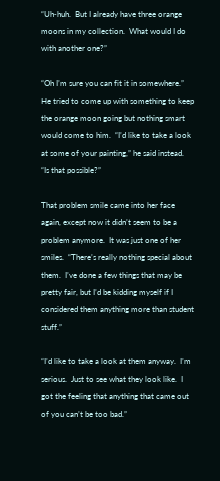“Uh‑huh.  But I already have three orange moons in my collection.  What would I do with another one?”

“Oh I’m sure you can fit it in somewhere.”  He tried to come up with something to keep the orange moon going but nothing smart would come to him.  “I’d like to take a look at some of your painting,” he said instead.  “Is that possible?”

That problem smile came into her face again, except now it didn’t seem to be a problem anymore.  It was just one of her smiles.  “There’s really nothing special about them.  I’ve done a few things that may be pretty fair, but I’d be kidding myself if I considered them anything more than student stuff.”

“I’d like to take a look at them anyway.  I’m serious.  Just to see what they look like.  I got the feeling that anything that came out of you can’t be too bad.”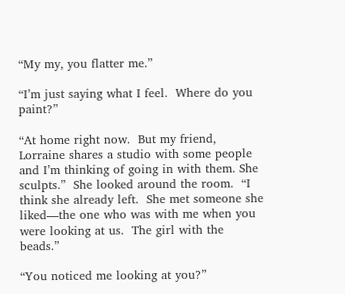“My my, you flatter me.”

“I’m just saying what I feel.  Where do you paint?”

“At home right now.  But my friend, Lorraine shares a studio with some people and I’m thinking of going in with them. She sculpts.”  She looked around the room.  “I think she already left.  She met someone she liked—the one who was with me when you were looking at us.  The girl with the beads.”

“You noticed me looking at you?”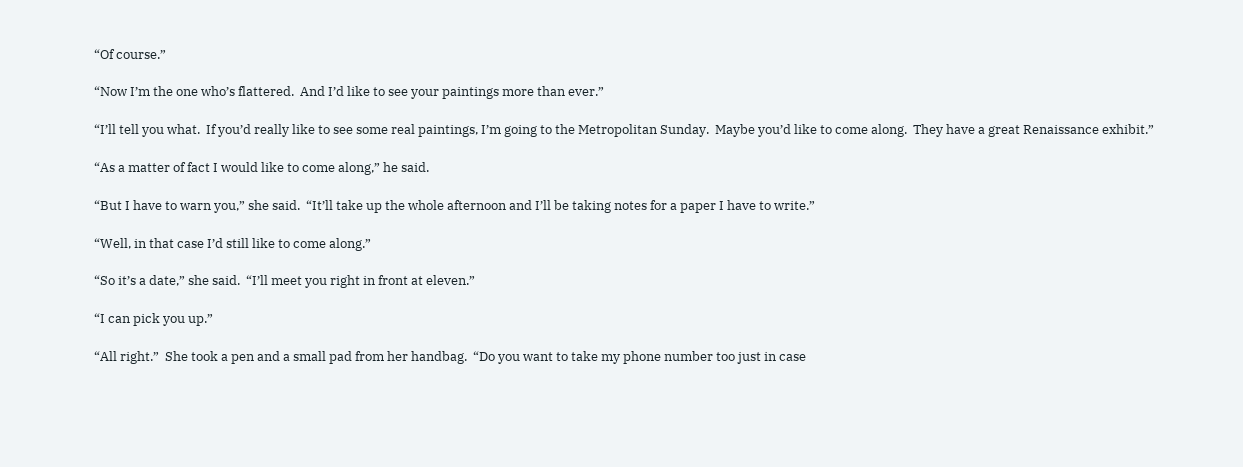“Of course.”

“Now I’m the one who’s flattered.  And I’d like to see your paintings more than ever.”

“I’ll tell you what.  If you’d really like to see some real paintings, I’m going to the Metropolitan Sunday.  Maybe you’d like to come along.  They have a great Renaissance exhibit.”

“As a matter of fact I would like to come along,” he said.

“But I have to warn you,” she said.  “It’ll take up the whole afternoon and I’ll be taking notes for a paper I have to write.”

“Well, in that case I’d still like to come along.”

“So it’s a date,” she said.  “I’ll meet you right in front at eleven.”

“I can pick you up.”

“All right.”  She took a pen and a small pad from her handbag.  “Do you want to take my phone number too just in case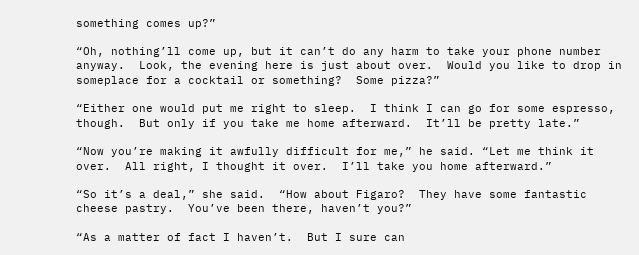something comes up?”

“Oh, nothing’ll come up, but it can’t do any harm to take your phone number anyway.  Look, the evening here is just about over.  Would you like to drop in someplace for a cocktail or something?  Some pizza?”

“Either one would put me right to sleep.  I think I can go for some espresso, though.  But only if you take me home afterward.  It’ll be pretty late.”

“Now you’re making it awfully difficult for me,” he said. “Let me think it over.  All right, I thought it over.  I’ll take you home afterward.”

“So it’s a deal,” she said.  “How about Figaro?  They have some fantastic cheese pastry.  You’ve been there, haven’t you?”

“As a matter of fact I haven’t.  But I sure can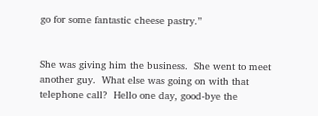go for some fantastic cheese pastry.”


She was giving him the business.  She went to meet another guy.  What else was going on with that telephone call?  Hello one day, good‑bye the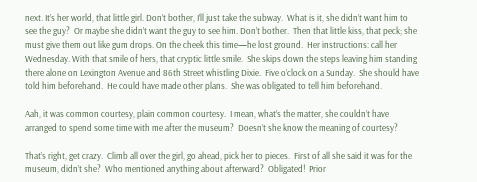next. It’s her world, that little girl. Don’t bother, I’ll just take the subway.  What is it, she didn’t want him to see the guy?  Or maybe she didn’t want the guy to see him. Don’t bother.  Then that little kiss, that peck; she must give them out like gum drops. On the cheek this time—he lost ground.  Her instructions: call her Wednesday. With that smile of hers, that cryptic little smile.  She skips down the steps leaving him standing there alone on Lexington Avenue and 86th Street whistling Dixie.  Five o’clock on a Sunday.  She should have told him beforehand.  He could have made other plans.  She was obligated to tell him beforehand.

Aah, it was common courtesy, plain common courtesy.  I mean, what’s the matter, she couldn’t have arranged to spend some time with me after the museum?  Doesn’t she know the meaning of courtesy?

That’s right, get crazy.  Climb all over the girl, go ahead, pick her to pieces.  First of all she said it was for the museum, didn’t she?  Who mentioned anything about afterward?  Obligated!  Prior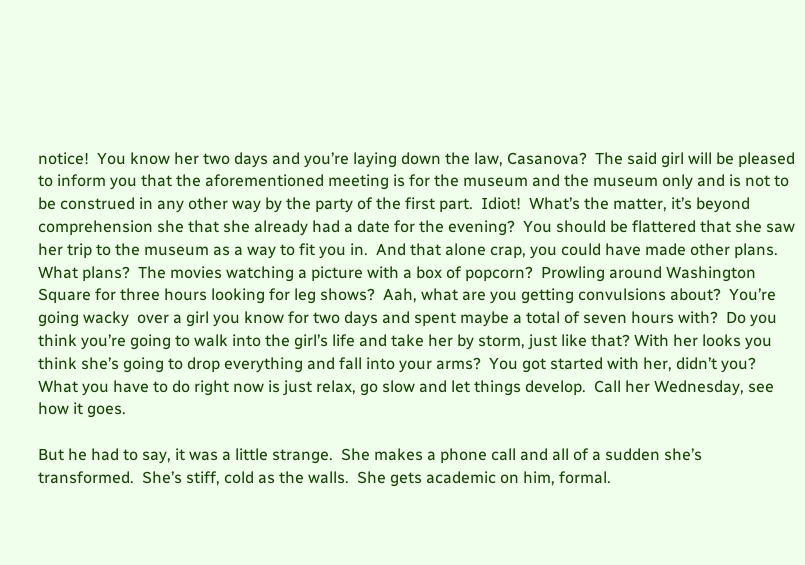notice!  You know her two days and you’re laying down the law, Casanova?  The said girl will be pleased to inform you that the aforementioned meeting is for the museum and the museum only and is not to be construed in any other way by the party of the first part.  Idiot!  What’s the matter, it’s beyond comprehension she that she already had a date for the evening?  You should be flattered that she saw her trip to the museum as a way to fit you in.  And that alone crap, you could have made other plans.  What plans?  The movies watching a picture with a box of popcorn?  Prowling around Washington Square for three hours looking for leg shows?  Aah, what are you getting convulsions about?  You’re going wacky  over a girl you know for two days and spent maybe a total of seven hours with?  Do you think you’re going to walk into the girl’s life and take her by storm, just like that? With her looks you think she’s going to drop everything and fall into your arms?  You got started with her, didn’t you?  What you have to do right now is just relax, go slow and let things develop.  Call her Wednesday, see how it goes.

But he had to say, it was a little strange.  She makes a phone call and all of a sudden she’s transformed.  She’s stiff, cold as the walls.  She gets academic on him, formal.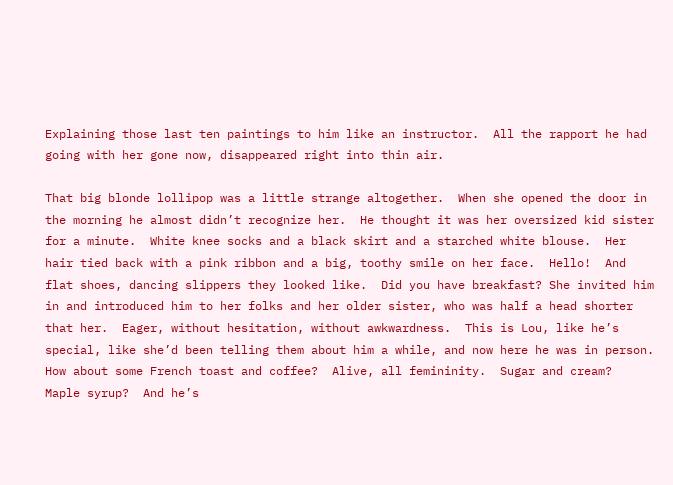Explaining those last ten paintings to him like an instructor.  All the rapport he had going with her gone now, disappeared right into thin air.

That big blonde lollipop was a little strange altogether.  When she opened the door in the morning he almost didn’t recognize her.  He thought it was her oversized kid sister for a minute.  White knee socks and a black skirt and a starched white blouse.  Her hair tied back with a pink ribbon and a big, toothy smile on her face.  Hello!  And flat shoes, dancing slippers they looked like.  Did you have breakfast? She invited him in and introduced him to her folks and her older sister, who was half a head shorter that her.  Eager, without hesitation, without awkwardness.  This is Lou, like he’s special, like she’d been telling them about him a while, and now here he was in person.  How about some French toast and coffee?  Alive, all femininity.  Sugar and cream?  Maple syrup?  And he’s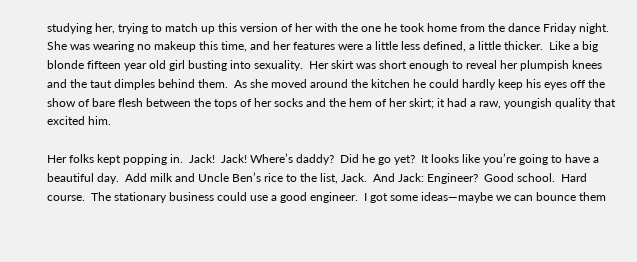studying her, trying to match up this version of her with the one he took home from the dance Friday night.  She was wearing no makeup this time, and her features were a little less defined, a little thicker.  Like a big blonde fifteen year old girl busting into sexuality.  Her skirt was short enough to reveal her plumpish knees and the taut dimples behind them.  As she moved around the kitchen he could hardly keep his eyes off the show of bare flesh between the tops of her socks and the hem of her skirt; it had a raw, youngish quality that excited him.

Her folks kept popping in.  Jack!  Jack! Where’s daddy?  Did he go yet?  It looks like you’re going to have a beautiful day.  Add milk and Uncle Ben’s rice to the list, Jack.  And Jack: Engineer?  Good school.  Hard course.  The stationary business could use a good engineer.  I got some ideas—maybe we can bounce them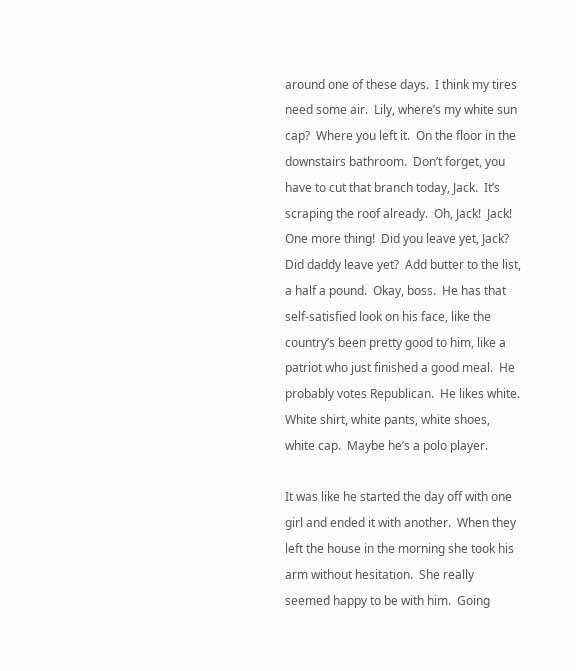around one of these days.  I think my tires need some air.  Lily, where’s my white sun cap?  Where you left it.  On the floor in the downstairs bathroom.  Don’t forget, you have to cut that branch today, Jack.  It’s scraping the roof already.  Oh, Jack!  Jack!  One more thing!  Did you leave yet, Jack?  Did daddy leave yet?  Add butter to the list, a half a pound.  Okay, boss.  He has that self‑satisfied look on his face, like the country’s been pretty good to him, like a patriot who just finished a good meal.  He probably votes Republican.  He likes white.  White shirt, white pants, white shoes, white cap.  Maybe he’s a polo player.

It was like he started the day off with one girl and ended it with another.  When they left the house in the morning she took his arm without hesitation.  She really seemed happy to be with him.  Going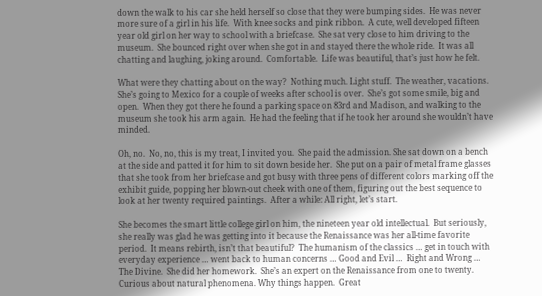down the walk to his car she held herself so close that they were bumping sides.  He was never more sure of a girl in his life.  With knee socks and pink ribbon.  A cute, well developed fifteen year old girl on her way to school with a briefcase.  She sat very close to him driving to the museum.  She bounced right over when she got in and stayed there the whole ride.  It was all chatting and laughing, joking around.  Comfortable.  Life was beautiful, that’s just how he felt.

What were they chatting about on the way?  Nothing much. Light stuff.  The weather, vacations.  She’s going to Mexico for a couple of weeks after school is over.  She’s got some smile, big and open.  When they got there he found a parking space on 83rd and Madison, and walking to the museum she took his arm again.  He had the feeling that if he took her around she wouldn’t have minded.

Oh, no.  No, no, this is my treat, I invited you.  She paid the admission. She sat down on a bench at the side and patted it for him to sit down beside her.  She put on a pair of metal frame glasses that she took from her briefcase and got busy with three pens of different colors marking off the exhibit guide, popping her blown‑out cheek with one of them, figuring out the best sequence to look at her twenty required paintings.  After a while: All right, let’s start.

She becomes the smart little college girl on him, the nineteen year old intellectual.  But seriously, she really was glad he was getting into it because the Renaissance was her all‑time favorite period.  It means rebirth, isn’t that beautiful?  The humanism of the classics … get in touch with everyday experience … went back to human concerns … Good and Evil …  Right and Wrong …  The Divine.  She did her homework.  She’s an expert on the Renaissance from one to twenty.  Curious about natural phenomena. Why things happen.  Great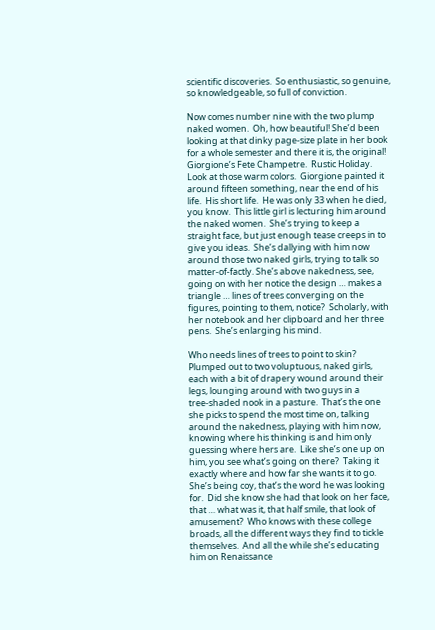scientific discoveries.  So enthusiastic, so genuine, so knowledgeable, so full of conviction.

Now comes number nine with the two plump naked women.  Oh, how beautiful! She’d been looking at that dinky page‑size plate in her book for a whole semester and there it is, the original! Giorgione’s Fete Champetre.  Rustic Holiday.  Look at those warm colors.  Giorgione painted it around fifteen something, near the end of his life.  His short life.  He was only 33 when he died, you know.  This little girl is lecturing him around the naked women.  She’s trying to keep a straight face, but just enough tease creeps in to give you ideas.  She’s dallying with him now around those two naked girls, trying to talk so matter‑of‑factly. She’s above nakedness, see, going on with her notice the design … makes a triangle … lines of trees converging on the figures, pointing to them, notice?  Scholarly, with her notebook and her clipboard and her three pens.  She’s enlarging his mind.

Who needs lines of trees to point to skin?  Plumped out to two voluptuous, naked girls, each with a bit of drapery wound around their legs, lounging around with two guys in a tree‑shaded nook in a pasture.  That’s the one she picks to spend the most time on, talking around the nakedness, playing with him now, knowing where his thinking is and him only guessing where hers are.  Like she’s one up on him, you see what’s going on there?  Taking it exactly where and how far she wants it to go.  She’s being coy, that’s the word he was looking for.  Did she know she had that look on her face, that … what was it, that half smile, that look of amusement?  Who knows with these college broads, all the different ways they find to tickle themselves.  And all the while she’s educating him on Renaissance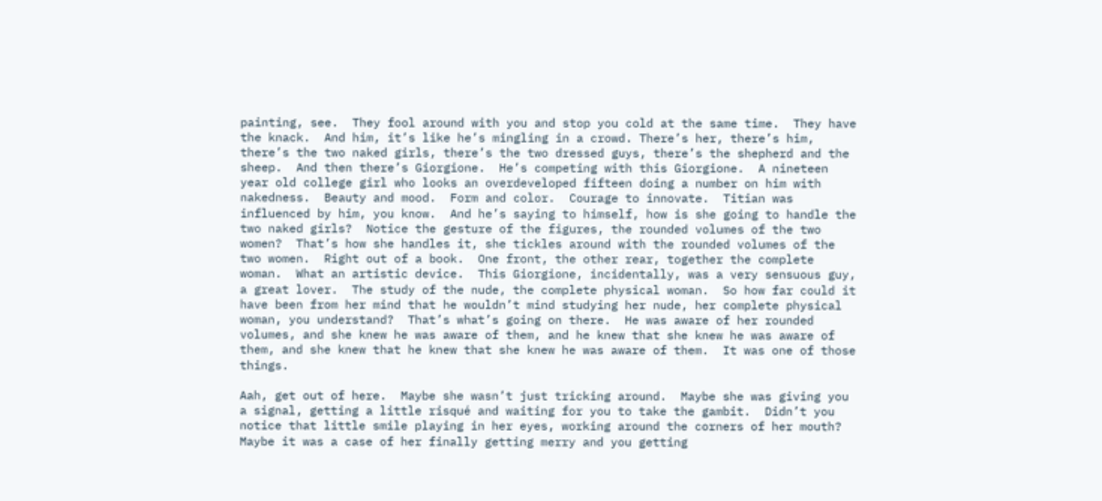painting, see.  They fool around with you and stop you cold at the same time.  They have the knack.  And him, it’s like he’s mingling in a crowd. There’s her, there’s him, there’s the two naked girls, there’s the two dressed guys, there’s the shepherd and the sheep.  And then there’s Giorgione.  He’s competing with this Giorgione.  A nineteen year old college girl who looks an overdeveloped fifteen doing a number on him with nakedness.  Beauty and mood.  Form and color.  Courage to innovate.  Titian was influenced by him, you know.  And he’s saying to himself, how is she going to handle the two naked girls?  Notice the gesture of the figures, the rounded volumes of the two women?  That’s how she handles it, she tickles around with the rounded volumes of the two women.  Right out of a book.  One front, the other rear, together the complete woman.  What an artistic device.  This Giorgione, incidentally, was a very sensuous guy, a great lover.  The study of the nude, the complete physical woman.  So how far could it have been from her mind that he wouldn’t mind studying her nude, her complete physical woman, you understand?  That’s what’s going on there.  He was aware of her rounded volumes, and she knew he was aware of them, and he knew that she knew he was aware of them, and she knew that he knew that she knew he was aware of them.  It was one of those things.

Aah, get out of here.  Maybe she wasn’t just tricking around.  Maybe she was giving you a signal, getting a little risqué and waiting for you to take the gambit.  Didn’t you notice that little smile playing in her eyes, working around the corners of her mouth?  Maybe it was a case of her finally getting merry and you getting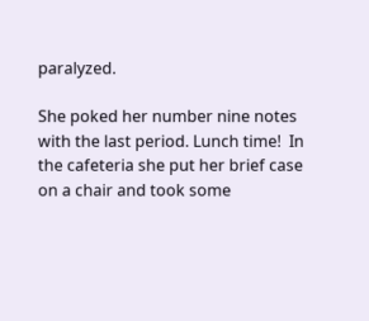paralyzed.

She poked her number nine notes with the last period. Lunch time!  In the cafeteria she put her brief case on a chair and took some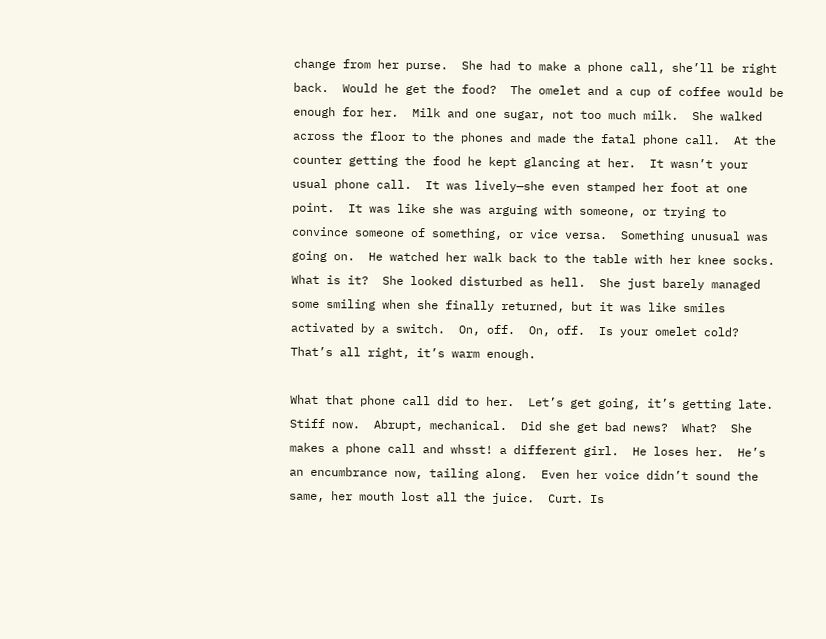change from her purse.  She had to make a phone call, she’ll be right back.  Would he get the food?  The omelet and a cup of coffee would be enough for her.  Milk and one sugar, not too much milk.  She walked across the floor to the phones and made the fatal phone call.  At the counter getting the food he kept glancing at her.  It wasn’t your usual phone call.  It was lively—she even stamped her foot at one point.  It was like she was arguing with someone, or trying to convince someone of something, or vice versa.  Something unusual was going on.  He watched her walk back to the table with her knee socks.  What is it?  She looked disturbed as hell.  She just barely managed some smiling when she finally returned, but it was like smiles activated by a switch.  On, off.  On, off.  Is your omelet cold?  That’s all right, it’s warm enough.

What that phone call did to her.  Let’s get going, it’s getting late.  Stiff now.  Abrupt, mechanical.  Did she get bad news?  What?  She makes a phone call and whsst! a different girl.  He loses her.  He’s an encumbrance now, tailing along.  Even her voice didn’t sound the same, her mouth lost all the juice.  Curt. Is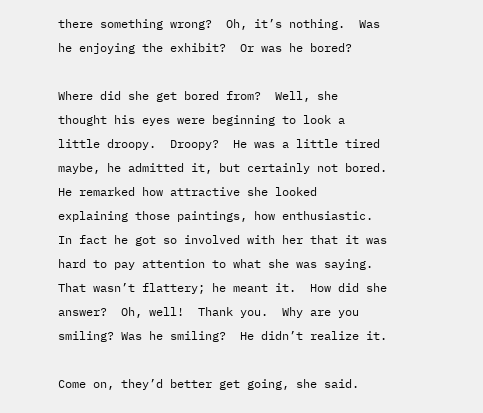there something wrong?  Oh, it’s nothing.  Was he enjoying the exhibit?  Or was he bored?

Where did she get bored from?  Well, she thought his eyes were beginning to look a little droopy.  Droopy?  He was a little tired maybe, he admitted it, but certainly not bored.  He remarked how attractive she looked explaining those paintings, how enthusiastic. In fact he got so involved with her that it was hard to pay attention to what she was saying.  That wasn’t flattery; he meant it.  How did she answer?  Oh, well!  Thank you.  Why are you smiling? Was he smiling?  He didn’t realize it.

Come on, they’d better get going, she said.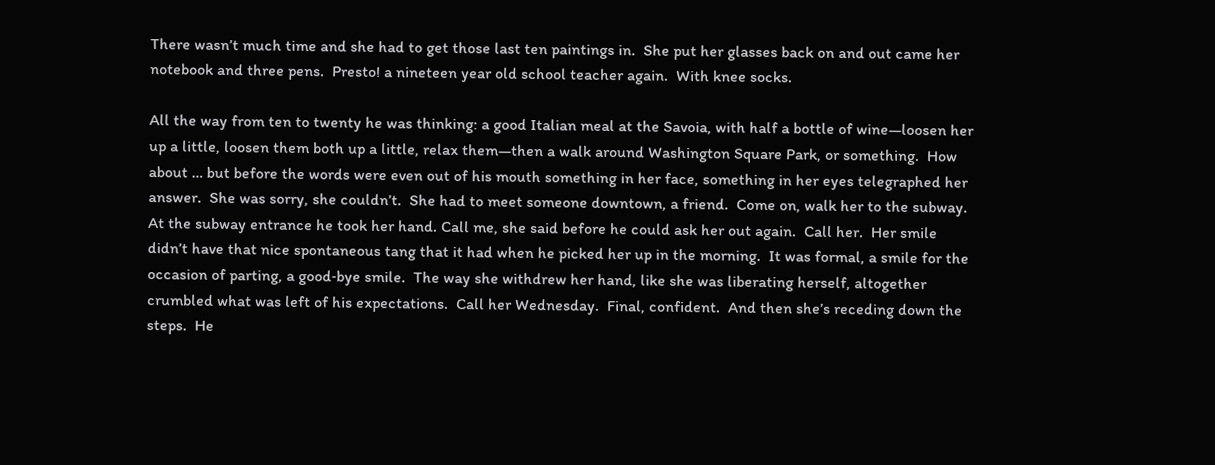There wasn’t much time and she had to get those last ten paintings in.  She put her glasses back on and out came her notebook and three pens.  Presto! a nineteen year old school teacher again.  With knee socks.

All the way from ten to twenty he was thinking: a good Italian meal at the Savoia, with half a bottle of wine—loosen her up a little, loosen them both up a little, relax them—then a walk around Washington Square Park, or something.  How about … but before the words were even out of his mouth something in her face, something in her eyes telegraphed her answer.  She was sorry, she couldn’t.  She had to meet someone downtown, a friend.  Come on, walk her to the subway.  At the subway entrance he took her hand. Call me, she said before he could ask her out again.  Call her.  Her smile didn’t have that nice spontaneous tang that it had when he picked her up in the morning.  It was formal, a smile for the occasion of parting, a good‑bye smile.  The way she withdrew her hand, like she was liberating herself, altogether crumbled what was left of his expectations.  Call her Wednesday.  Final, confident.  And then she’s receding down the steps.  He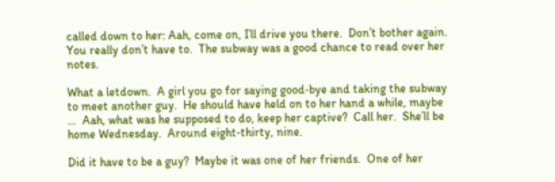called down to her: Aah, come on, I’ll drive you there.  Don’t bother again.  You really don’t have to.  The subway was a good chance to read over her notes.

What a letdown.  A girl you go for saying good‑bye and taking the subway to meet another guy.  He should have held on to her hand a while, maybe …  Aah, what was he supposed to do, keep her captive?  Call her.  She’ll be home Wednesday.  Around eight‑thirty, nine.

Did it have to be a guy?  Maybe it was one of her friends.  One of her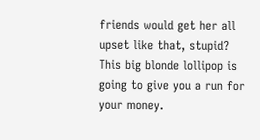friends would get her all upset like that, stupid?  This big blonde lollipop is going to give you a run for your money.